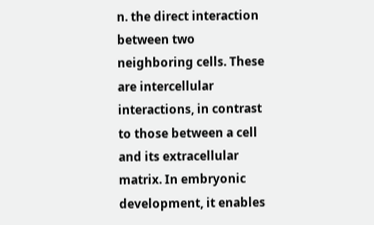n. the direct interaction between two neighboring cells. These are intercellular interactions, in contrast to those between a cell and its extracellular matrix. In embryonic development, it enables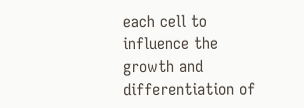each cell to influence the growth and differentiation of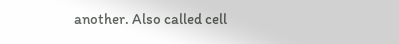another. Also called cell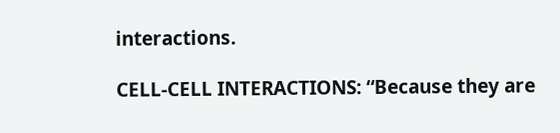interactions.

CELL-CELL INTERACTIONS: “Because they are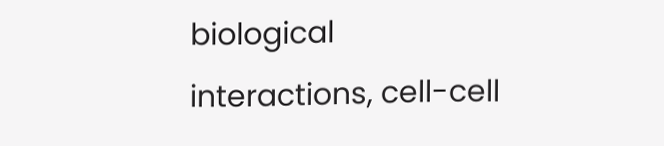biological interactions, cell-cell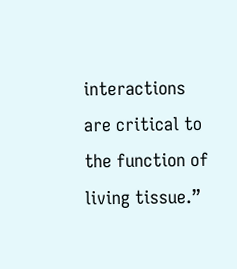interactions are critical to the function of living tissue.”